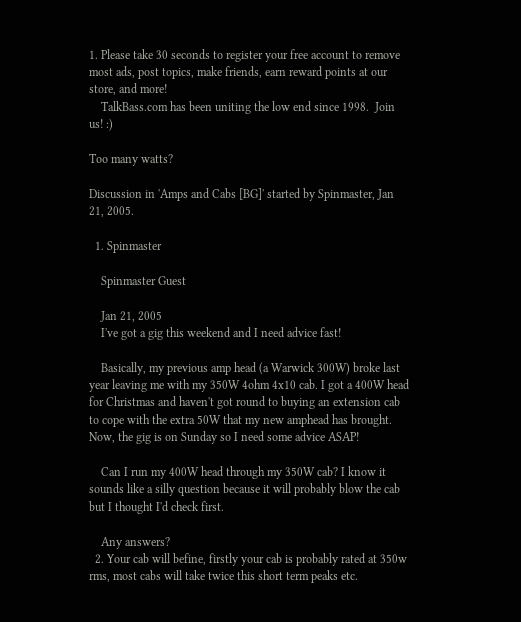1. Please take 30 seconds to register your free account to remove most ads, post topics, make friends, earn reward points at our store, and more!
    TalkBass.com has been uniting the low end since 1998.  Join us! :)

Too many watts?

Discussion in 'Amps and Cabs [BG]' started by Spinmaster, Jan 21, 2005.

  1. Spinmaster

    Spinmaster Guest

    Jan 21, 2005
    I've got a gig this weekend and I need advice fast!

    Basically, my previous amp head (a Warwick 300W) broke last year leaving me with my 350W 4ohm 4x10 cab. I got a 400W head for Christmas and haven't got round to buying an extension cab to cope with the extra 50W that my new amphead has brought. Now, the gig is on Sunday so I need some advice ASAP!

    Can I run my 400W head through my 350W cab? I know it sounds like a silly question because it will probably blow the cab but I thought I'd check first.

    Any answers?
  2. Your cab will befine, firstly your cab is probably rated at 350w rms, most cabs will take twice this short term peaks etc.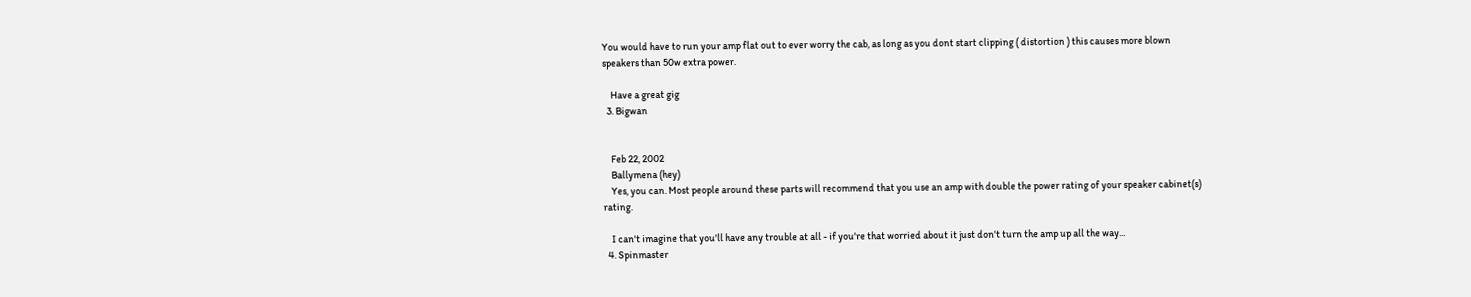You would have to run your amp flat out to ever worry the cab, as long as you dont start clipping ( distortion ) this causes more blown speakers than 50w extra power.

    Have a great gig
  3. Bigwan


    Feb 22, 2002
    Ballymena (hey)
    Yes, you can. Most people around these parts will recommend that you use an amp with double the power rating of your speaker cabinet(s) rating.

    I can't imagine that you'll have any trouble at all - if you're that worried about it just don't turn the amp up all the way...
  4. Spinmaster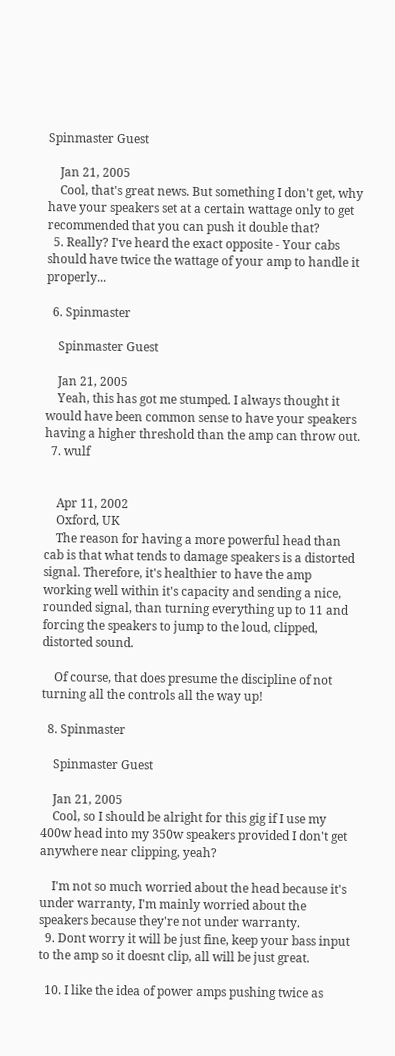Spinmaster Guest

    Jan 21, 2005
    Cool, that's great news. But something I don't get, why have your speakers set at a certain wattage only to get recommended that you can push it double that?
  5. Really? I've heard the exact opposite - Your cabs should have twice the wattage of your amp to handle it properly...

  6. Spinmaster

    Spinmaster Guest

    Jan 21, 2005
    Yeah, this has got me stumped. I always thought it would have been common sense to have your speakers having a higher threshold than the amp can throw out.
  7. wulf


    Apr 11, 2002
    Oxford, UK
    The reason for having a more powerful head than cab is that what tends to damage speakers is a distorted signal. Therefore, it's healthier to have the amp working well within it's capacity and sending a nice, rounded signal, than turning everything up to 11 and forcing the speakers to jump to the loud, clipped, distorted sound.

    Of course, that does presume the discipline of not turning all the controls all the way up!

  8. Spinmaster

    Spinmaster Guest

    Jan 21, 2005
    Cool, so I should be alright for this gig if I use my 400w head into my 350w speakers provided I don't get anywhere near clipping, yeah?

    I'm not so much worried about the head because it's under warranty, I'm mainly worried about the speakers because they're not under warranty.
  9. Dont worry it will be just fine, keep your bass input to the amp so it doesnt clip, all will be just great.

  10. I like the idea of power amps pushing twice as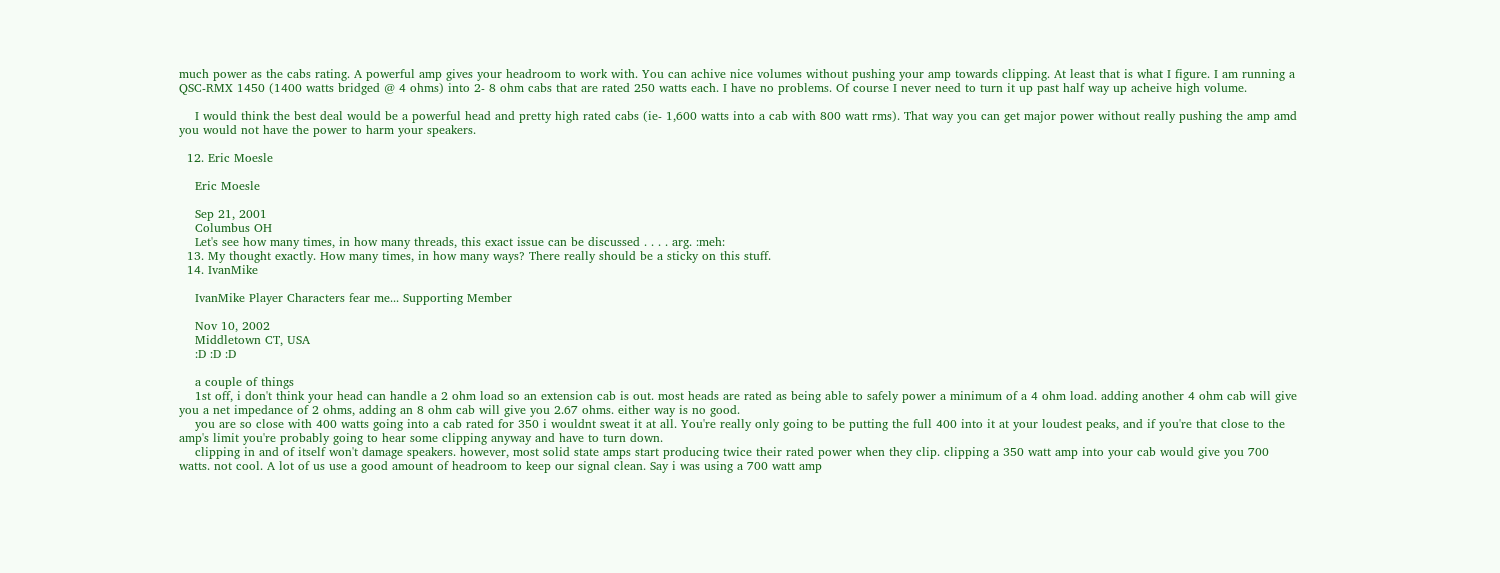much power as the cabs rating. A powerful amp gives your headroom to work with. You can achive nice volumes without pushing your amp towards clipping. At least that is what I figure. I am running a QSC-RMX 1450 (1400 watts bridged @ 4 ohms) into 2- 8 ohm cabs that are rated 250 watts each. I have no problems. Of course I never need to turn it up past half way up acheive high volume.

    I would think the best deal would be a powerful head and pretty high rated cabs (ie- 1,600 watts into a cab with 800 watt rms). That way you can get major power without really pushing the amp amd you would not have the power to harm your speakers.

  12. Eric Moesle

    Eric Moesle

    Sep 21, 2001
    Columbus OH
    Let's see how many times, in how many threads, this exact issue can be discussed . . . . arg. :meh:
  13. My thought exactly. How many times, in how many ways? There really should be a sticky on this stuff.
  14. IvanMike

    IvanMike Player Characters fear me... Supporting Member

    Nov 10, 2002
    Middletown CT, USA
    :D :D :D

    a couple of things
    1st off, i don't think your head can handle a 2 ohm load so an extension cab is out. most heads are rated as being able to safely power a minimum of a 4 ohm load. adding another 4 ohm cab will give you a net impedance of 2 ohms, adding an 8 ohm cab will give you 2.67 ohms. either way is no good.
    you are so close with 400 watts going into a cab rated for 350 i wouldnt sweat it at all. You're really only going to be putting the full 400 into it at your loudest peaks, and if you're that close to the amp's limit you're probably going to hear some clipping anyway and have to turn down.
    clipping in and of itself won't damage speakers. however, most solid state amps start producing twice their rated power when they clip. clipping a 350 watt amp into your cab would give you 700 watts. not cool. A lot of us use a good amount of headroom to keep our signal clean. Say i was using a 700 watt amp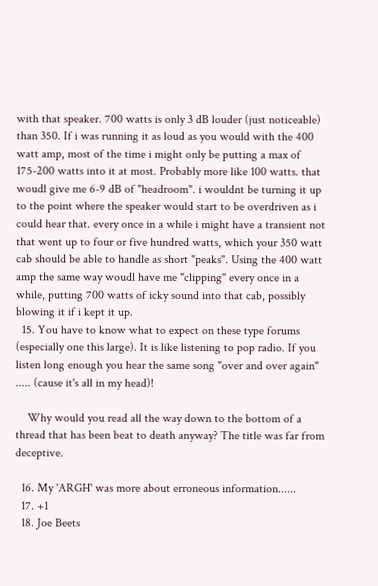with that speaker. 700 watts is only 3 dB louder (just noticeable) than 350. If i was running it as loud as you would with the 400 watt amp, most of the time i might only be putting a max of 175-200 watts into it at most. Probably more like 100 watts. that woudl give me 6-9 dB of "headroom". i wouldnt be turning it up to the point where the speaker would start to be overdriven as i could hear that. every once in a while i might have a transient not that went up to four or five hundred watts, which your 350 watt cab should be able to handle as short "peaks". Using the 400 watt amp the same way woudl have me "clipping" every once in a while, putting 700 watts of icky sound into that cab, possibly blowing it if i kept it up.
  15. You have to know what to expect on these type forums (especially one this large). It is like listening to pop radio. If you listen long enough you hear the same song "over and over again" ..... (cause it's all in my head)!

    Why would you read all the way down to the bottom of a thread that has been beat to death anyway? The title was far from deceptive.

  16. My 'ARGH' was more about erroneous information......
  17. +1
  18. Joe Beets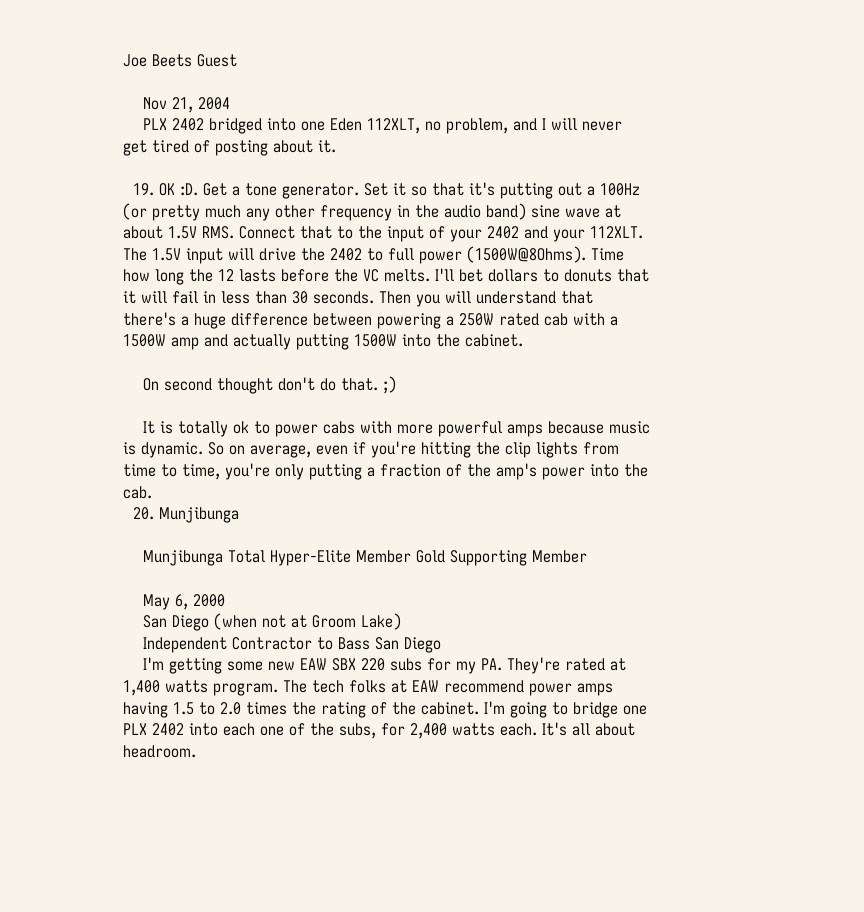Joe Beets Guest

    Nov 21, 2004
    PLX 2402 bridged into one Eden 112XLT, no problem, and I will never get tired of posting about it.

  19. OK :D. Get a tone generator. Set it so that it's putting out a 100Hz (or pretty much any other frequency in the audio band) sine wave at about 1.5V RMS. Connect that to the input of your 2402 and your 112XLT. The 1.5V input will drive the 2402 to full power (1500W@8Ohms). Time how long the 12 lasts before the VC melts. I'll bet dollars to donuts that it will fail in less than 30 seconds. Then you will understand that there's a huge difference between powering a 250W rated cab with a 1500W amp and actually putting 1500W into the cabinet.

    On second thought don't do that. ;)

    It is totally ok to power cabs with more powerful amps because music is dynamic. So on average, even if you're hitting the clip lights from time to time, you're only putting a fraction of the amp's power into the cab.
  20. Munjibunga

    Munjibunga Total Hyper-Elite Member Gold Supporting Member

    May 6, 2000
    San Diego (when not at Groom Lake)
    Independent Contractor to Bass San Diego
    I'm getting some new EAW SBX 220 subs for my PA. They're rated at 1,400 watts program. The tech folks at EAW recommend power amps having 1.5 to 2.0 times the rating of the cabinet. I'm going to bridge one PLX 2402 into each one of the subs, for 2,400 watts each. It's all about headroom.